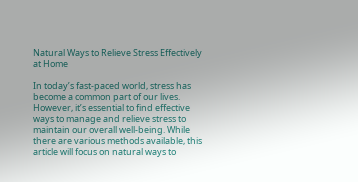Natural Ways to Relieve Stress Effectively at Home

In today’s fast-paced world, stress has become a common part of our lives. However, it’s essential to find effective ways to manage and relieve stress to maintain our overall well-being. While there are various methods available, this article will focus on natural ways to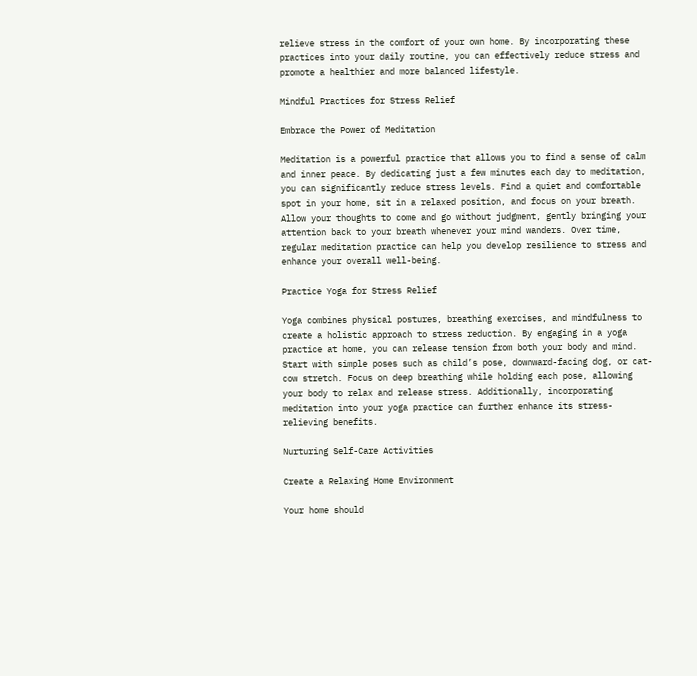relieve stress in the comfort of your own home. By incorporating these practices into your daily routine, you can effectively reduce stress and promote a healthier and more balanced lifestyle.

Mindful Practices for Stress Relief

Embrace the Power of Meditation

Meditation is a powerful practice that allows you to find a sense of calm and inner peace. By dedicating just a few minutes each day to meditation, you can significantly reduce stress levels. Find a quiet and comfortable spot in your home, sit in a relaxed position, and focus on your breath. Allow your thoughts to come and go without judgment, gently bringing your attention back to your breath whenever your mind wanders. Over time, regular meditation practice can help you develop resilience to stress and enhance your overall well-being.

Practice Yoga for Stress Relief

Yoga combines physical postures, breathing exercises, and mindfulness to create a holistic approach to stress reduction. By engaging in a yoga practice at home, you can release tension from both your body and mind. Start with simple poses such as child’s pose, downward-facing dog, or cat-cow stretch. Focus on deep breathing while holding each pose, allowing your body to relax and release stress. Additionally, incorporating meditation into your yoga practice can further enhance its stress-relieving benefits.

Nurturing Self-Care Activities

Create a Relaxing Home Environment

Your home should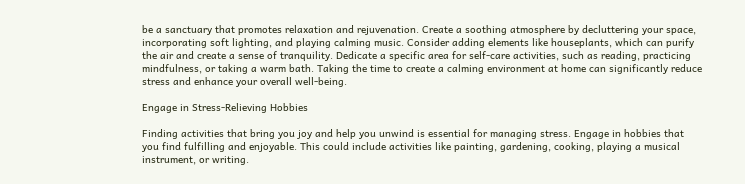be a sanctuary that promotes relaxation and rejuvenation. Create a soothing atmosphere by decluttering your space, incorporating soft lighting, and playing calming music. Consider adding elements like houseplants, which can purify the air and create a sense of tranquility. Dedicate a specific area for self-care activities, such as reading, practicing mindfulness, or taking a warm bath. Taking the time to create a calming environment at home can significantly reduce stress and enhance your overall well-being.

Engage in Stress-Relieving Hobbies

Finding activities that bring you joy and help you unwind is essential for managing stress. Engage in hobbies that you find fulfilling and enjoyable. This could include activities like painting, gardening, cooking, playing a musical instrument, or writing.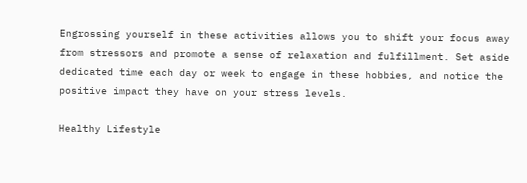Engrossing yourself in these activities allows you to shift your focus away from stressors and promote a sense of relaxation and fulfillment. Set aside dedicated time each day or week to engage in these hobbies, and notice the positive impact they have on your stress levels.

Healthy Lifestyle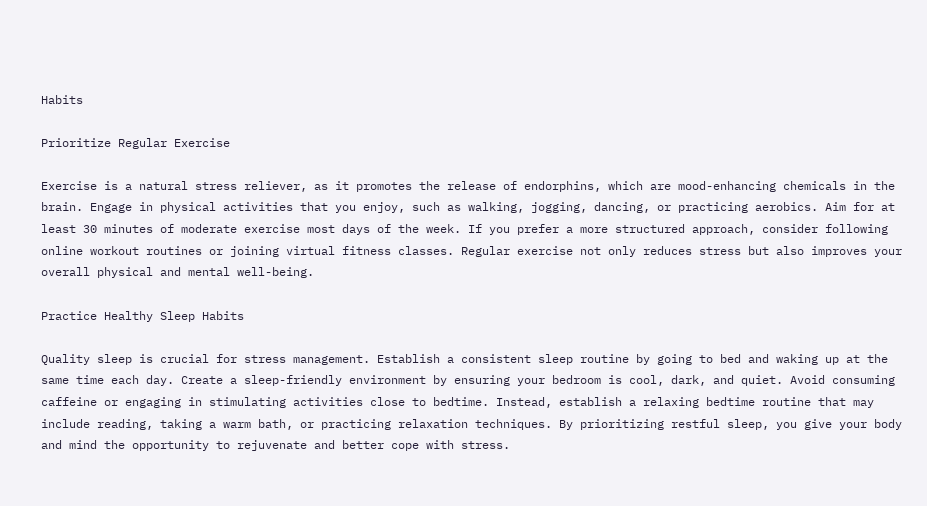Habits

Prioritize Regular Exercise

Exercise is a natural stress reliever, as it promotes the release of endorphins, which are mood-enhancing chemicals in the brain. Engage in physical activities that you enjoy, such as walking, jogging, dancing, or practicing aerobics. Aim for at least 30 minutes of moderate exercise most days of the week. If you prefer a more structured approach, consider following online workout routines or joining virtual fitness classes. Regular exercise not only reduces stress but also improves your overall physical and mental well-being.

Practice Healthy Sleep Habits

Quality sleep is crucial for stress management. Establish a consistent sleep routine by going to bed and waking up at the same time each day. Create a sleep-friendly environment by ensuring your bedroom is cool, dark, and quiet. Avoid consuming caffeine or engaging in stimulating activities close to bedtime. Instead, establish a relaxing bedtime routine that may include reading, taking a warm bath, or practicing relaxation techniques. By prioritizing restful sleep, you give your body and mind the opportunity to rejuvenate and better cope with stress.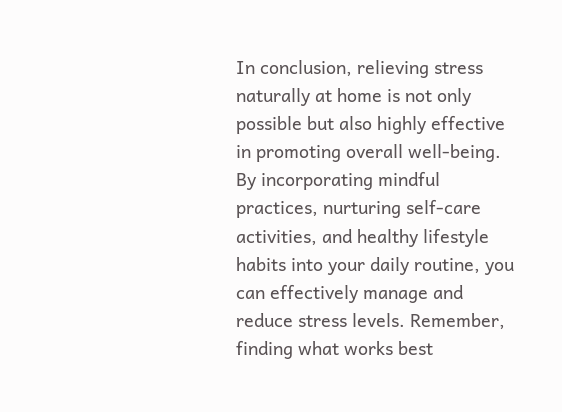In conclusion, relieving stress naturally at home is not only possible but also highly effective in promoting overall well-being. By incorporating mindful practices, nurturing self-care activities, and healthy lifestyle habits into your daily routine, you can effectively manage and reduce stress levels. Remember, finding what works best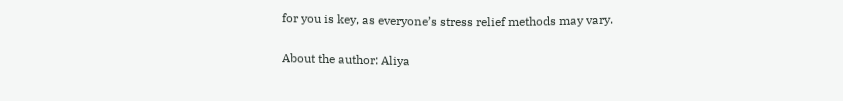for you is key, as everyone’s stress relief methods may vary.

About the author: Aliya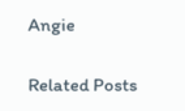Angie

Related Posts